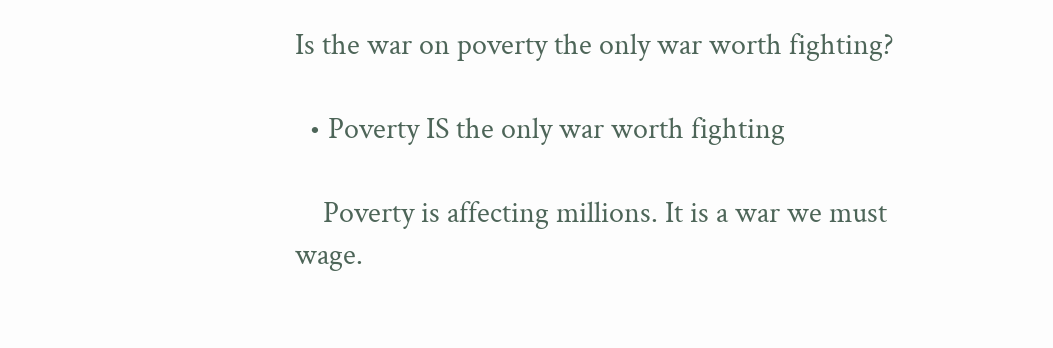Is the war on poverty the only war worth fighting?

  • Poverty IS the only war worth fighting

    Poverty is affecting millions. It is a war we must wage.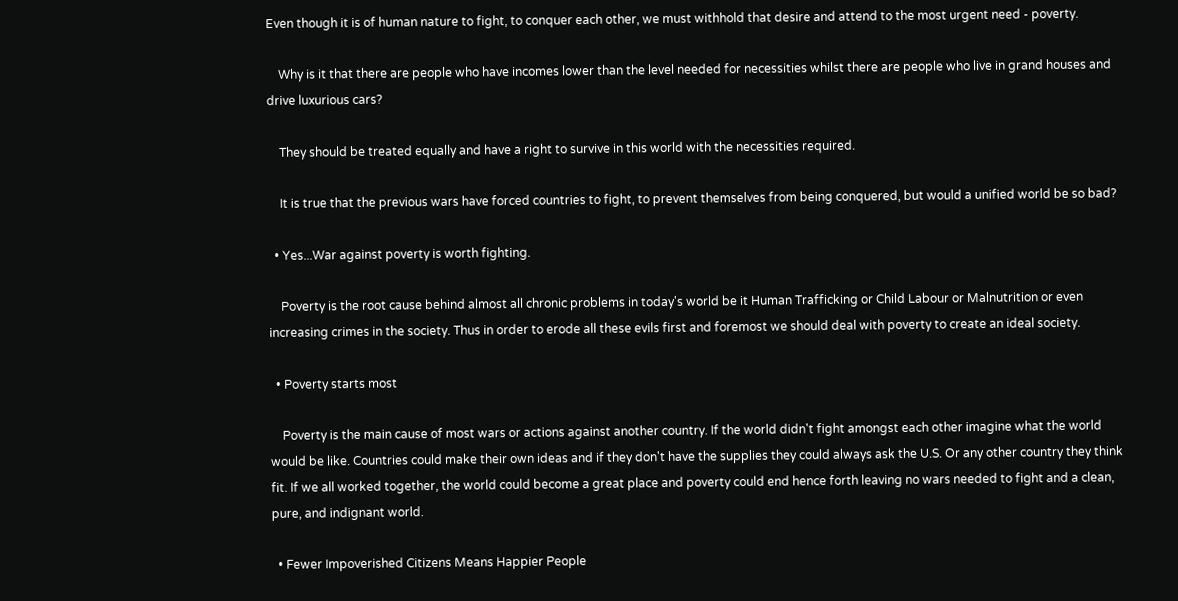Even though it is of human nature to fight, to conquer each other, we must withhold that desire and attend to the most urgent need - poverty.

    Why is it that there are people who have incomes lower than the level needed for necessities whilst there are people who live in grand houses and drive luxurious cars?

    They should be treated equally and have a right to survive in this world with the necessities required.

    It is true that the previous wars have forced countries to fight, to prevent themselves from being conquered, but would a unified world be so bad?

  • Yes...War against poverty is worth fighting.

    Poverty is the root cause behind almost all chronic problems in today's world be it Human Trafficking or Child Labour or Malnutrition or even increasing crimes in the society. Thus in order to erode all these evils first and foremost we should deal with poverty to create an ideal society.

  • Poverty starts most

    Poverty is the main cause of most wars or actions against another country. If the world didn't fight amongst each other imagine what the world would be like. Countries could make their own ideas and if they don't have the supplies they could always ask the U.S. Or any other country they think fit. If we all worked together, the world could become a great place and poverty could end hence forth leaving no wars needed to fight and a clean, pure, and indignant world.

  • Fewer Impoverished Citizens Means Happier People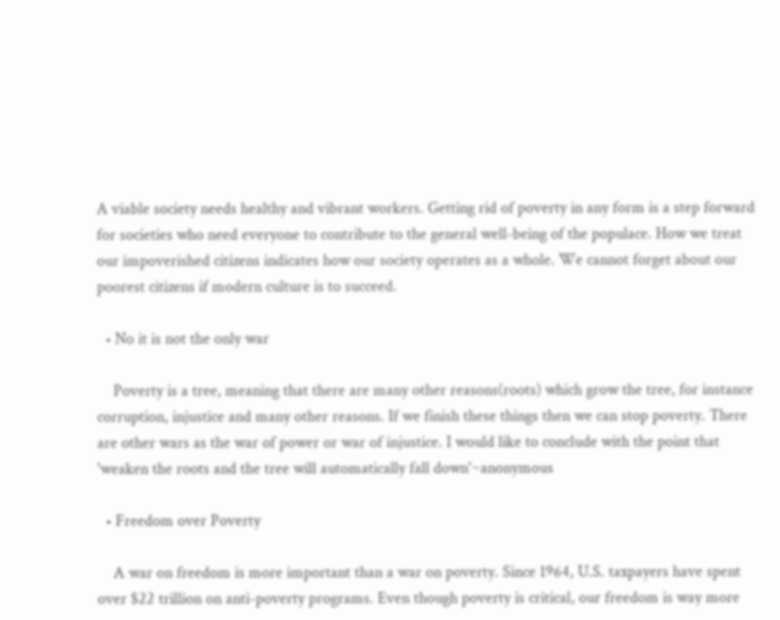A viable society needs healthy and vibrant workers. Getting rid of poverty in any form is a step forward for societies who need everyone to contribute to the general well-being of the populace. How we treat our impoverished citizens indicates how our society operates as a whole. We cannot forget about our poorest citizens if modern culture is to succeed.

  • No it is not the only war

    Poverty is a tree, meaning that there are many other reasons(roots) which grow the tree, for instance corruption, injustice and many other reasons. If we finish these things then we can stop poverty. There are other wars as the war of power or war of injustice. I would like to conclude with the point that 'weaken the roots and the tree will automatically fall down'~anonymous

  • Freedom over Poverty

    A war on freedom is more important than a war on poverty. Since 1964, U.S. taxpayers have spent over $22 trillion on anti-poverty programs. Even though poverty is critical, our freedom is way more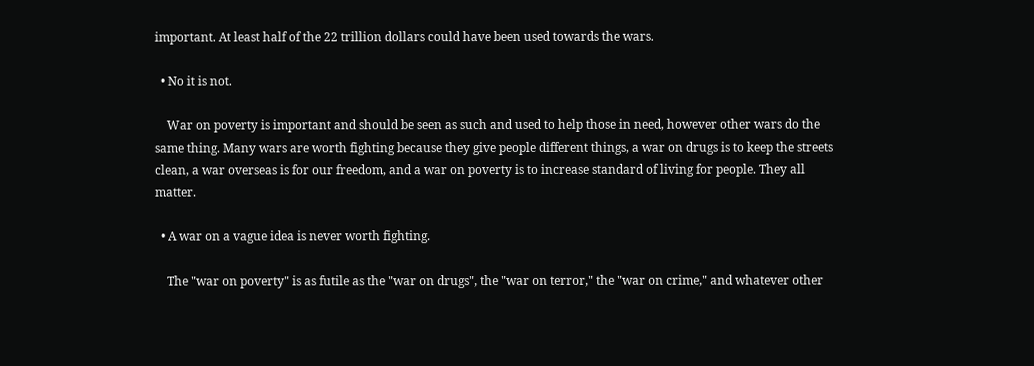important. At least half of the 22 trillion dollars could have been used towards the wars.

  • No it is not.

    War on poverty is important and should be seen as such and used to help those in need, however other wars do the same thing. Many wars are worth fighting because they give people different things, a war on drugs is to keep the streets clean, a war overseas is for our freedom, and a war on poverty is to increase standard of living for people. They all matter.

  • A war on a vague idea is never worth fighting.

    The "war on poverty" is as futile as the "war on drugs", the "war on terror," the "war on crime," and whatever other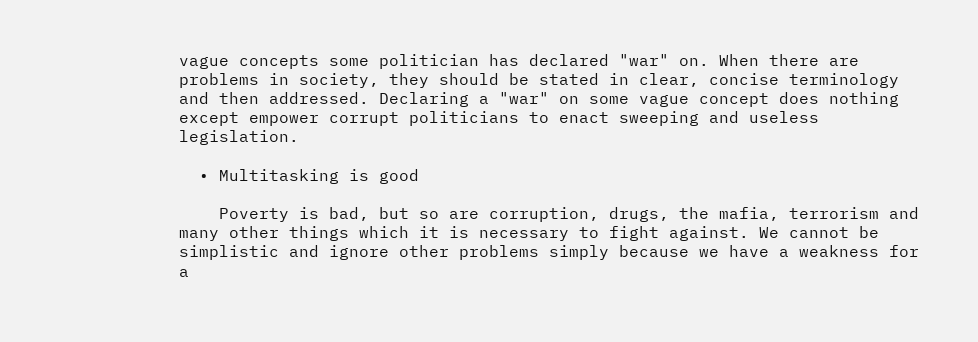vague concepts some politician has declared "war" on. When there are problems in society, they should be stated in clear, concise terminology and then addressed. Declaring a "war" on some vague concept does nothing except empower corrupt politicians to enact sweeping and useless legislation.

  • Multitasking is good

    Poverty is bad, but so are corruption, drugs, the mafia, terrorism and many other things which it is necessary to fight against. We cannot be simplistic and ignore other problems simply because we have a weakness for a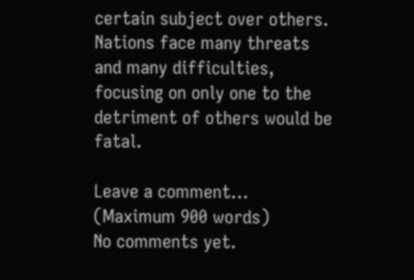certain subject over others. Nations face many threats and many difficulties, focusing on only one to the detriment of others would be fatal.

Leave a comment...
(Maximum 900 words)
No comments yet.